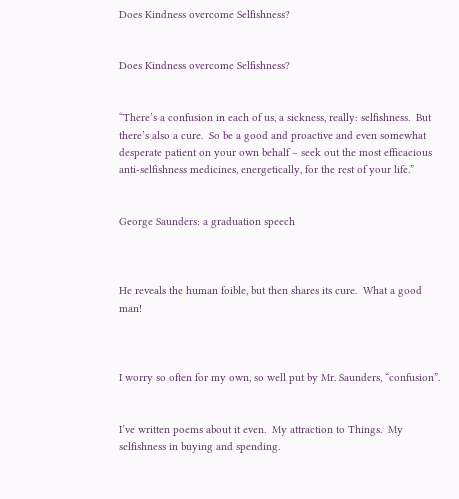Does Kindness overcome Selfishness?


Does Kindness overcome Selfishness?


“There’s a confusion in each of us, a sickness, really: selfishness.  But there’s also a cure.  So be a good and proactive and even somewhat desperate patient on your own behalf – seek out the most efficacious anti-selfishness medicines, energetically, for the rest of your life.”


George Saunders: a graduation speech



He reveals the human foible, but then shares its cure.  What a good man!



I worry so often for my own, so well put by Mr. Saunders, “confusion”.


I’ve written poems about it even.  My attraction to Things.  My selfishness in buying and spending.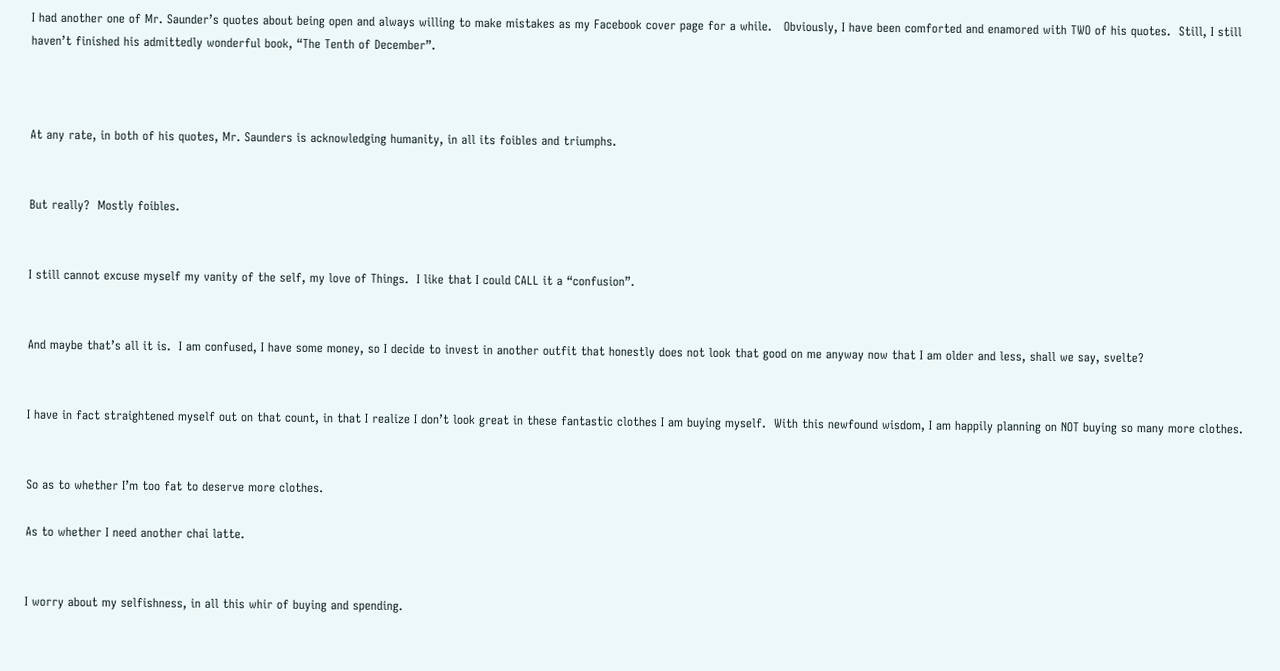I had another one of Mr. Saunder’s quotes about being open and always willing to make mistakes as my Facebook cover page for a while.   Obviously, I have been comforted and enamored with TWO of his quotes.  Still, I still haven’t finished his admittedly wonderful book, “The Tenth of December”.



At any rate, in both of his quotes, Mr. Saunders is acknowledging humanity, in all its foibles and triumphs.


But really?  Mostly foibles.


I still cannot excuse myself my vanity of the self, my love of Things.  I like that I could CALL it a “confusion”.


And maybe that’s all it is.  I am confused, I have some money, so I decide to invest in another outfit that honestly does not look that good on me anyway now that I am older and less, shall we say, svelte?


I have in fact straightened myself out on that count, in that I realize I don’t look great in these fantastic clothes I am buying myself.  With this newfound wisdom, I am happily planning on NOT buying so many more clothes.


So as to whether I’m too fat to deserve more clothes.

As to whether I need another chai latte.


I worry about my selfishness, in all this whir of buying and spending.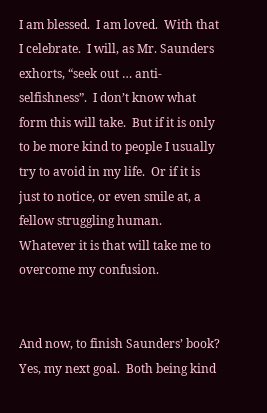I am blessed.  I am loved.  With that I celebrate.  I will, as Mr. Saunders exhorts, “seek out … anti-selfishness”.  I don’t know what form this will take.  But if it is only to be more kind to people I usually try to avoid in my life.  Or if it is just to notice, or even smile at, a fellow struggling human.  Whatever it is that will take me to overcome my confusion.


And now, to finish Saunders’ book?  Yes, my next goal.  Both being kind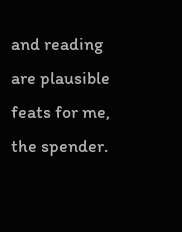and reading are plausible feats for me, the spender.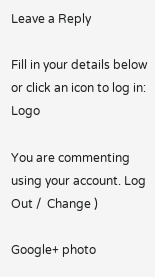Leave a Reply

Fill in your details below or click an icon to log in: Logo

You are commenting using your account. Log Out /  Change )

Google+ photo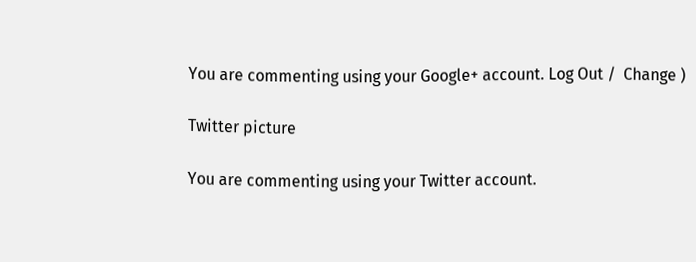You are commenting using your Google+ account. Log Out /  Change )

Twitter picture

You are commenting using your Twitter account.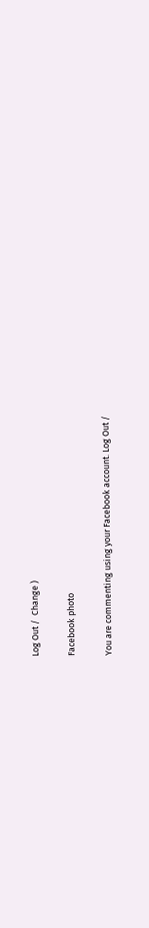Log Out /  Change )

Facebook photo

You are commenting using your Facebook account. Log Out /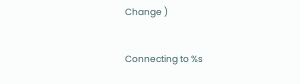Change )


Connecting to %s